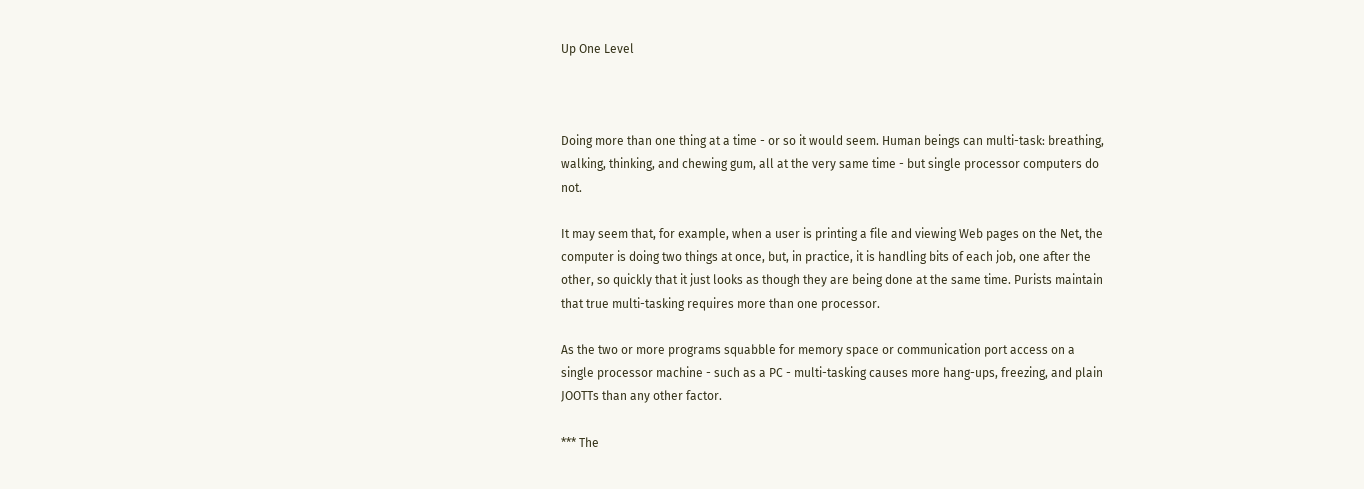Up One Level



Doing more than one thing at a time - or so it would seem. Human beings can multi-task: breathing, walking, thinking, and chewing gum, all at the very same time - but single processor computers do not.

It may seem that, for example, when a user is printing a file and viewing Web pages on the Net, the computer is doing two things at once, but, in practice, it is handling bits of each job, one after the other, so quickly that it just looks as though they are being done at the same time. Purists maintain that true multi-tasking requires more than one processor.

As the two or more programs squabble for memory space or communication port access on a single processor machine - such as a PC - multi-tasking causes more hang-ups, freezing, and plain JOOTTs than any other factor.

*** The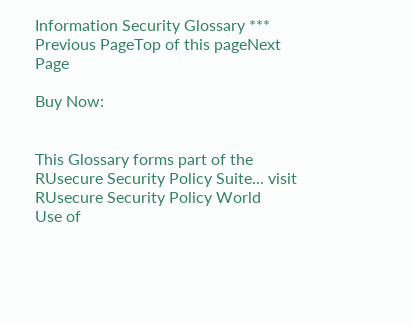Information Security Glossary ***
Previous PageTop of this pageNext Page

Buy Now:


This Glossary forms part of the RUsecure Security Policy Suite... visit RUsecure Security Policy World
Use of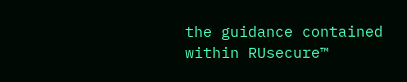the guidance contained within RUsecure™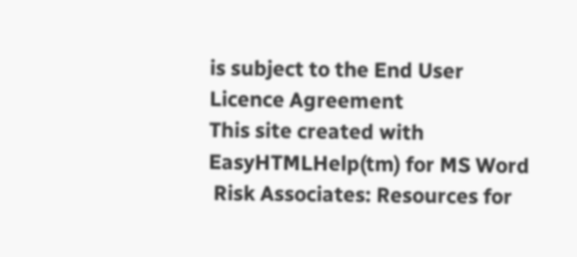is subject to the End User Licence Agreement
This site created with EasyHTMLHelp(tm) for MS Word
 Risk Associates: Resources for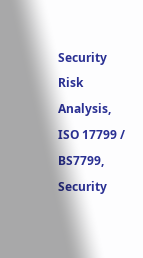Security Risk Analysis, ISO 17799 / BS7799, Security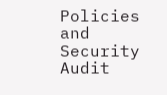Policies and Security Audit